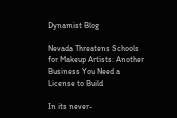Dynamist Blog

Nevada Threatens Schools for Makeup Artists: Another Business You Need a License to Build

In its never-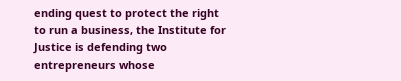ending quest to protect the right to run a business, the Institute for Justice is defending two entrepreneurs whose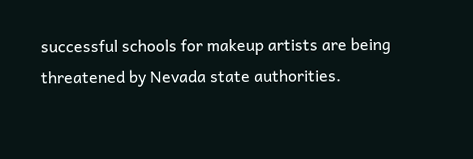successful schools for makeup artists are being threatened by Nevada state authorities.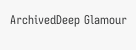ArchivedDeep Glamour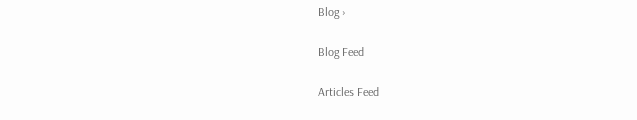Blog ›

Blog Feed

Articles Feed